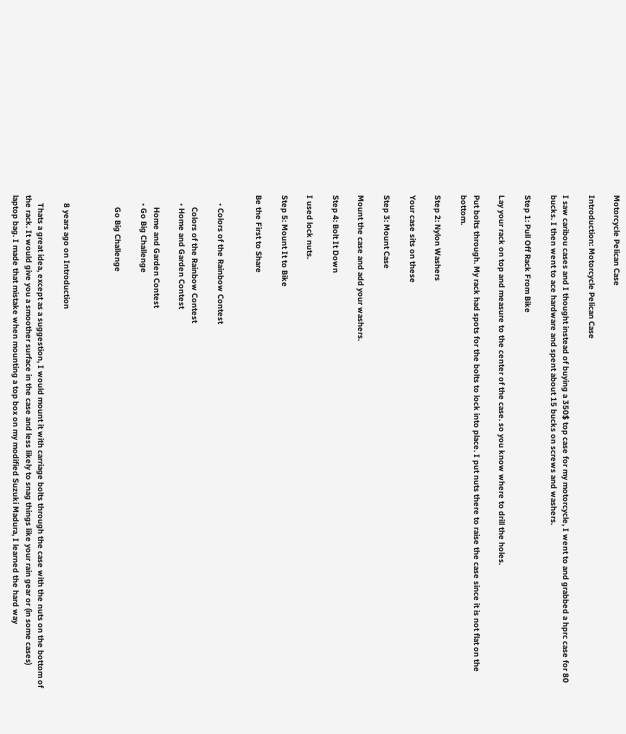Motorcycle Pelican Case

Introduction: Motorcycle Pelican Case

I saw caribou cases and I thought instead of buying a 350$ top case for my motorcycle, I went to and grabbed a hprc case for 80 bucks. I then went to ace hardware and spent about 15 bucks on screws and washers.

Step 1: Pull Off Rack From Bike

Lay your rack on top and measure to the center of the case. so you know where to drill the holes.

Put bolts through. My rack had spots for the bolts to lock into place. I put nuts there to raise the case since it is not flat on the bottom.

Step 2: Nylon Washers

Your case sits on these

Step 3: Mount Case

Mount the case and add your washers.

Step 4: Bolt It Down

I used lock nuts.

Step 5: Mount It to Bike

Be the First to Share


    • Colors of the Rainbow Contest

      Colors of the Rainbow Contest
    • Home and Garden Contest

      Home and Garden Contest
    • Go Big Challenge

      Go Big Challenge



    8 years ago on Introduction

    Thats a great idea, except as a suggestion, I would mount it with carriage bolts through the case with the nuts on the bottom of the rack. It would give you a smoother surface in the case and less likely to snag things like your rain gear or (in some cases) laptop bag. I made that mistake when mounting a top box on my modified Suzuki Madura, I learned the hard way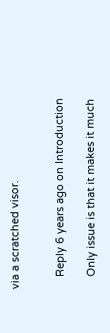via a scratched visor.


    Reply 6 years ago on Introduction

    Only issue is that it makes it much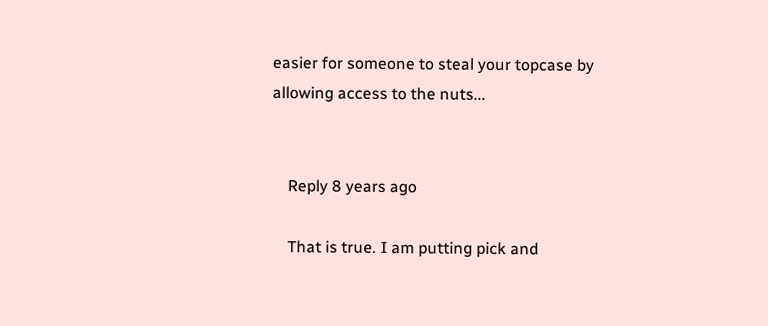easier for someone to steal your topcase by allowing access to the nuts...


    Reply 8 years ago

    That is true. I am putting pick and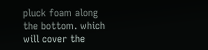pluck foam along the bottom. which will cover the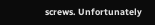screws. Unfortunately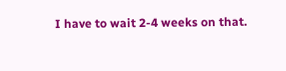I have to wait 2-4 weeks on that.